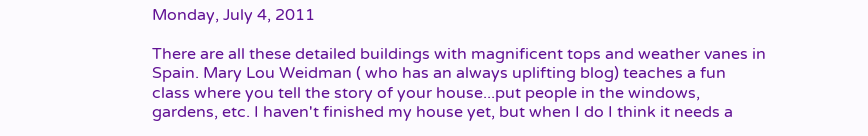Monday, July 4, 2011

There are all these detailed buildings with magnificent tops and weather vanes in Spain. Mary Lou Weidman ( who has an always uplifting blog) teaches a fun class where you tell the story of your house...put people in the windows, gardens, etc. I haven't finished my house yet, but when I do I think it needs a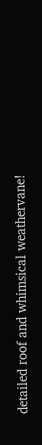detailed roof and whimsical weathervane!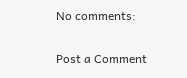No comments:

Post a Comment